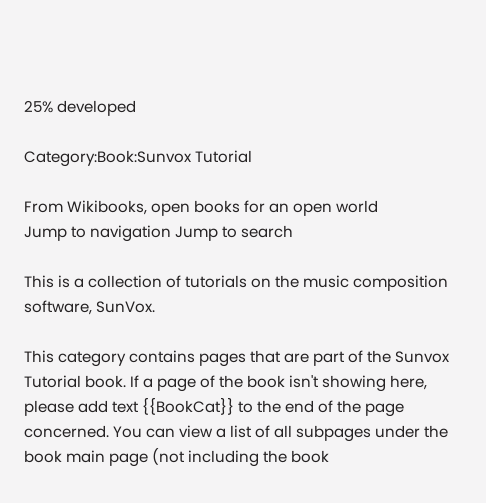25% developed

Category:Book:Sunvox Tutorial

From Wikibooks, open books for an open world
Jump to navigation Jump to search

This is a collection of tutorials on the music composition software, SunVox.

This category contains pages that are part of the Sunvox Tutorial book. If a page of the book isn't showing here, please add text {{BookCat}} to the end of the page concerned. You can view a list of all subpages under the book main page (not including the book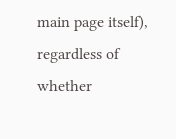main page itself), regardless of whether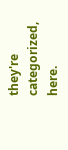they're categorized, here.